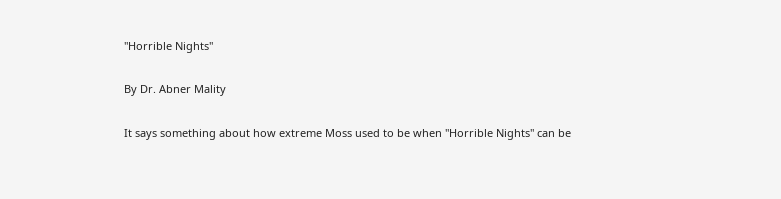"Horrible Nights"

By Dr. Abner Mality

It says something about how extreme Moss used to be when "Horrible Nights" can be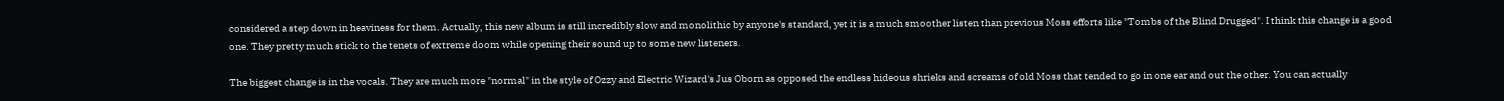considered a step down in heaviness for them. Actually, this new album is still incredibly slow and monolithic by anyone's standard, yet it is a much smoother listen than previous Moss efforts like "Tombs of the Blind Drugged". I think this change is a good one. They pretty much stick to the tenets of extreme doom while opening their sound up to some new listeners.

The biggest change is in the vocals. They are much more "normal" in the style of Ozzy and Electric Wizard's Jus Oborn as opposed the endless hideous shrieks and screams of old Moss that tended to go in one ear and out the other. You can actually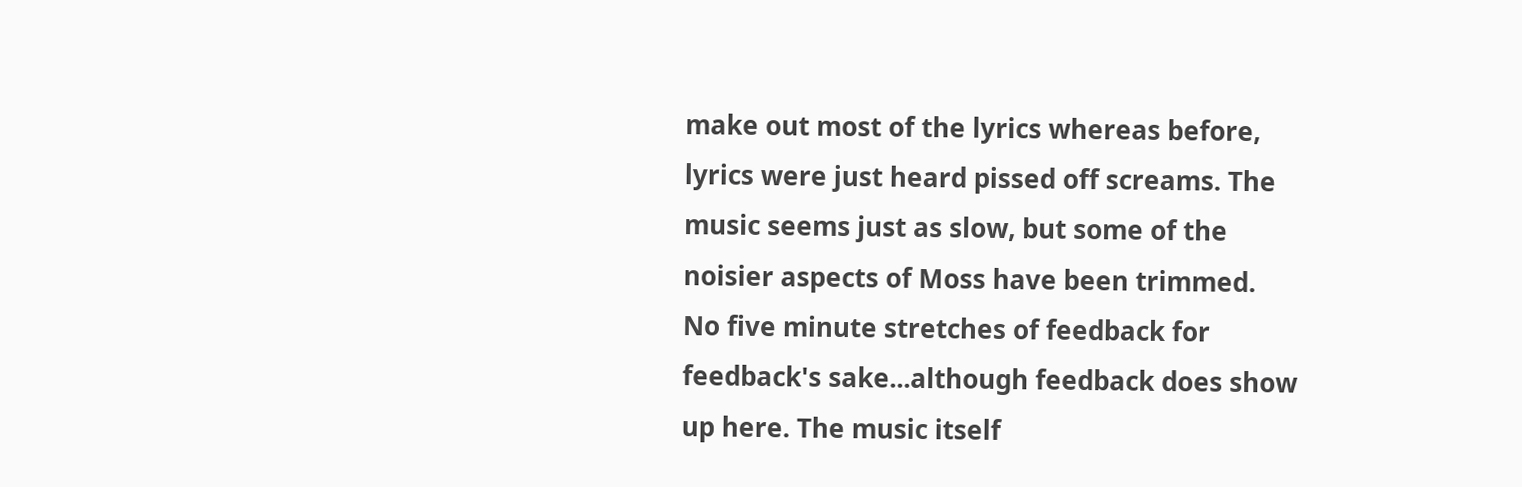make out most of the lyrics whereas before, lyrics were just heard pissed off screams. The music seems just as slow, but some of the noisier aspects of Moss have been trimmed. No five minute stretches of feedback for feedback's sake...although feedback does show up here. The music itself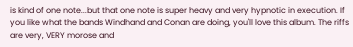is kind of one note...but that one note is super heavy and very hypnotic in execution. If you like what the bands Windhand and Conan are doing, you'll love this album. The riffs are very, VERY morose and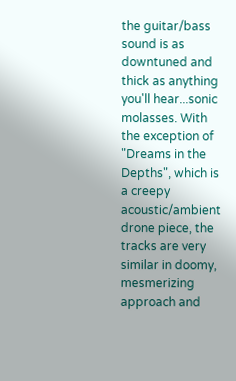the guitar/bass sound is as downtuned and thick as anything you'll hear...sonic molasses. With the exception of "Dreams in the Depths", which is a creepy acoustic/ambient drone piece, the tracks are very similar in doomy, mesmerizing approach and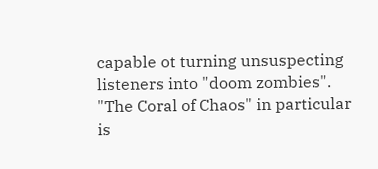capable ot turning unsuspecting listeners into "doom zombies". "The Coral of Chaos" in particular is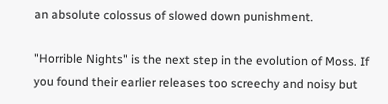an absolute colossus of slowed down punishment.

"Horrible Nights" is the next step in the evolution of Moss. If you found their earlier releases too screechy and noisy but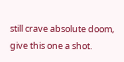still crave absolute doom, give this one a shot.